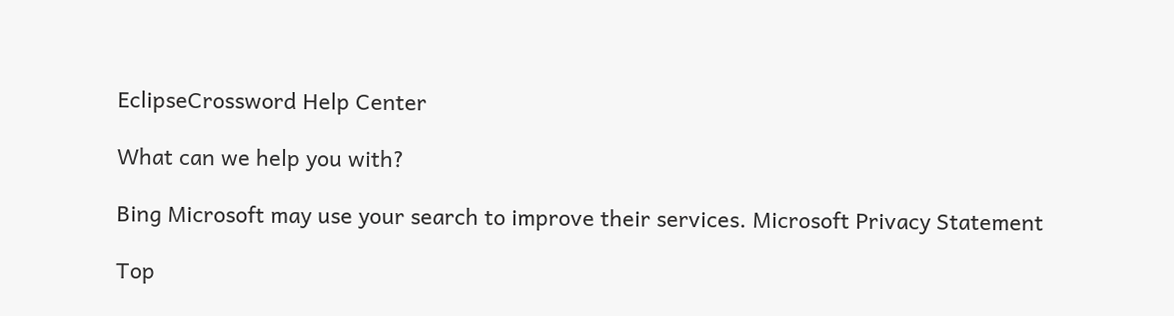EclipseCrossword Help Center

What can we help you with?

Bing Microsoft may use your search to improve their services. Microsoft Privacy Statement

Top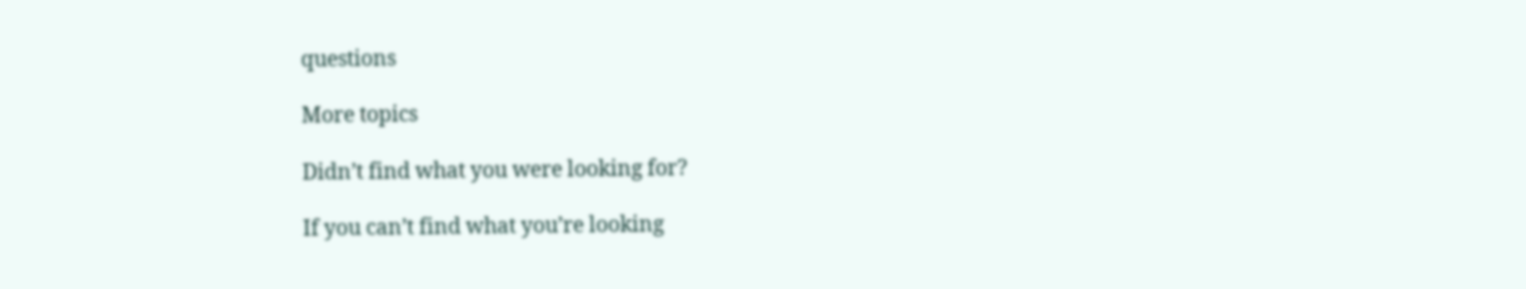questions

More topics

Didn’t find what you were looking for?

If you can’t find what you’re looking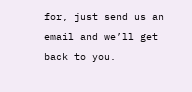for, just send us an email and we’ll get back to you.